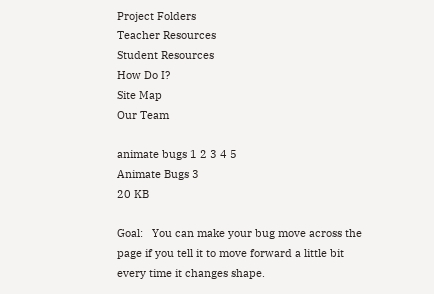Project Folders
Teacher Resources
Student Resources
How Do I?
Site Map
Our Team

animate bugs 1 2 3 4 5
Animate Bugs 3
20 KB

Goal:   You can make your bug move across the page if you tell it to move forward a little bit every time it changes shape.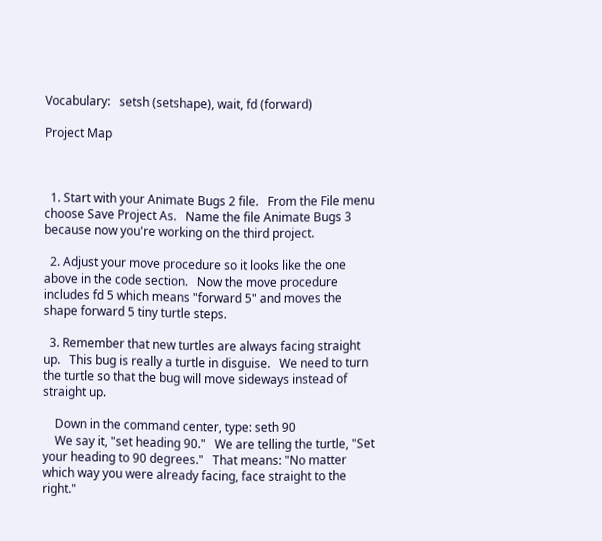Vocabulary:   setsh (setshape), wait, fd (forward)

Project Map



  1. Start with your Animate Bugs 2 file.   From the File menu choose Save Project As.   Name the file Animate Bugs 3 because now you're working on the third project.

  2. Adjust your move procedure so it looks like the one above in the code section.   Now the move procedure includes fd 5 which means "forward 5" and moves the shape forward 5 tiny turtle steps.

  3. Remember that new turtles are always facing straight up.   This bug is really a turtle in disguise.   We need to turn the turtle so that the bug will move sideways instead of straight up.

    Down in the command center, type: seth 90
    We say it, "set heading 90."   We are telling the turtle, "Set your heading to 90 degrees."   That means: "No matter which way you were already facing, face straight to the right."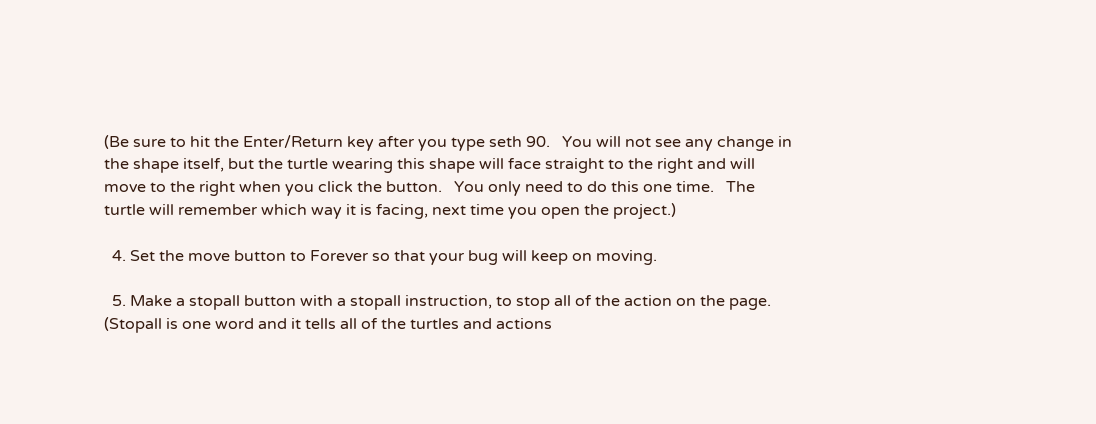(Be sure to hit the Enter/Return key after you type seth 90.   You will not see any change in the shape itself, but the turtle wearing this shape will face straight to the right and will move to the right when you click the button.   You only need to do this one time.   The turtle will remember which way it is facing, next time you open the project.)

  4. Set the move button to Forever so that your bug will keep on moving.

  5. Make a stopall button with a stopall instruction, to stop all of the action on the page.   (Stopall is one word and it tells all of the turtles and actions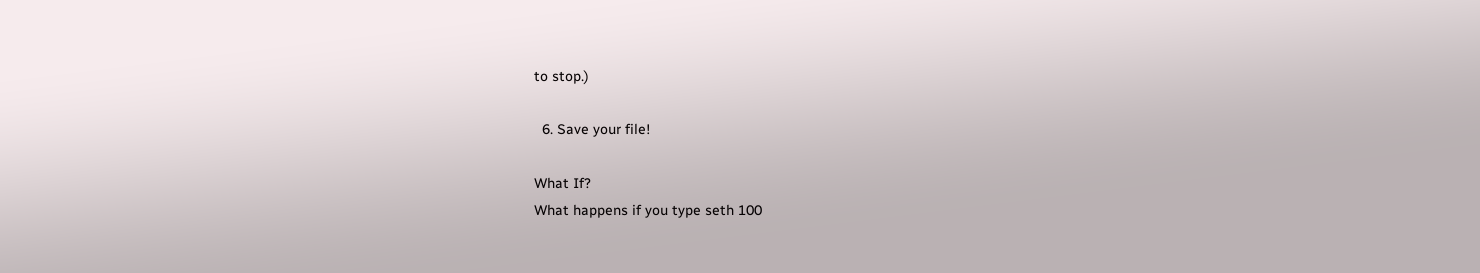to stop.)

  6. Save your file!

What If?
What happens if you type seth 100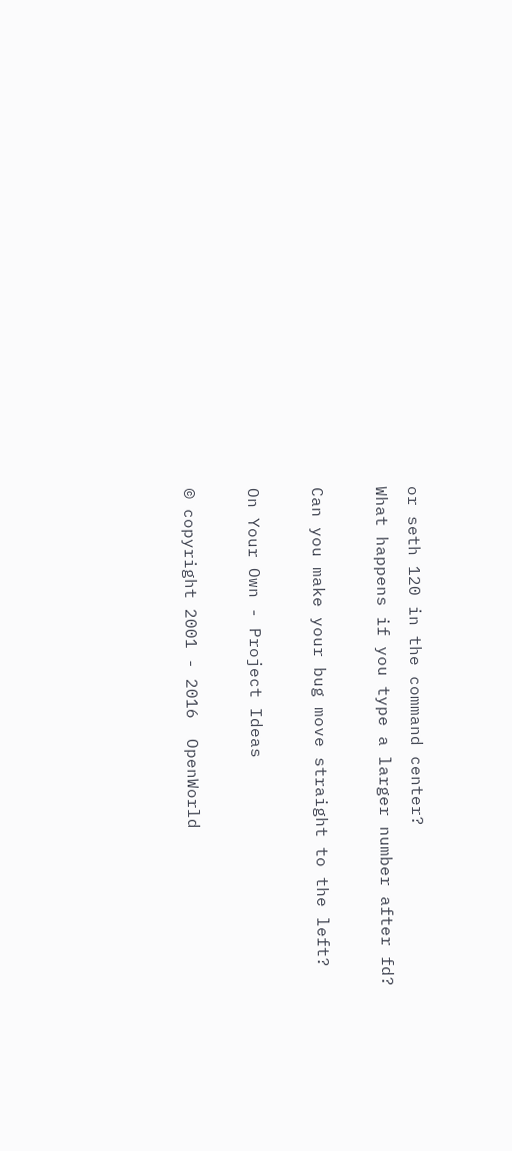or seth 120 in the command center?
What happens if you type a larger number after fd?

Can you make your bug move straight to the left?

On Your Own - Project Ideas

© copyright 2001 - 2016  OpenWorld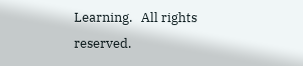Learning.   All rights reserved.